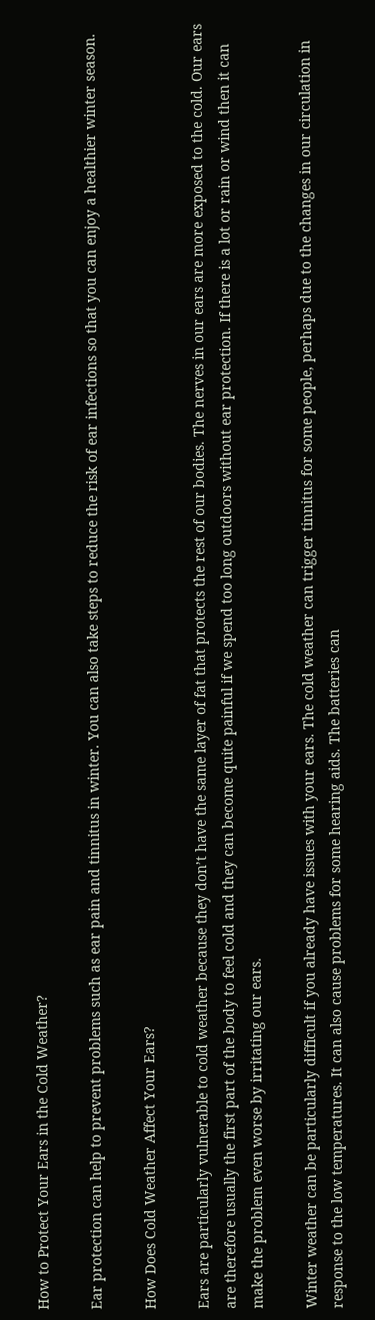How to Protect Your Ears in the Cold Weather?

Ear protection can help to prevent problems such as ear pain and tinnitus in winter. You can also take steps to reduce the risk of ear infections so that you can enjoy a healthier winter season.

How Does Cold Weather Affect Your Ears?

Ears are particularly vulnerable to cold weather because they don’t have the same layer of fat that protects the rest of our bodies. The nerves in our ears are more exposed to the cold. Our ears are therefore usually the first part of the body to feel cold and they can become quite painful if we spend too long outdoors without ear protection. If there is a lot or rain or wind then it can make the problem even worse by irritating our ears.

Winter weather can be particularly difficult if you already have issues with your ears. The cold weather can trigger tinnitus for some people, perhaps due to the changes in our circulation in response to the low temperatures. It can also cause problems for some hearing aids. The batteries can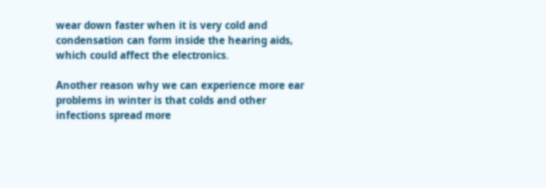wear down faster when it is very cold and condensation can form inside the hearing aids, which could affect the electronics.

Another reason why we can experience more ear problems in winter is that colds and other infections spread more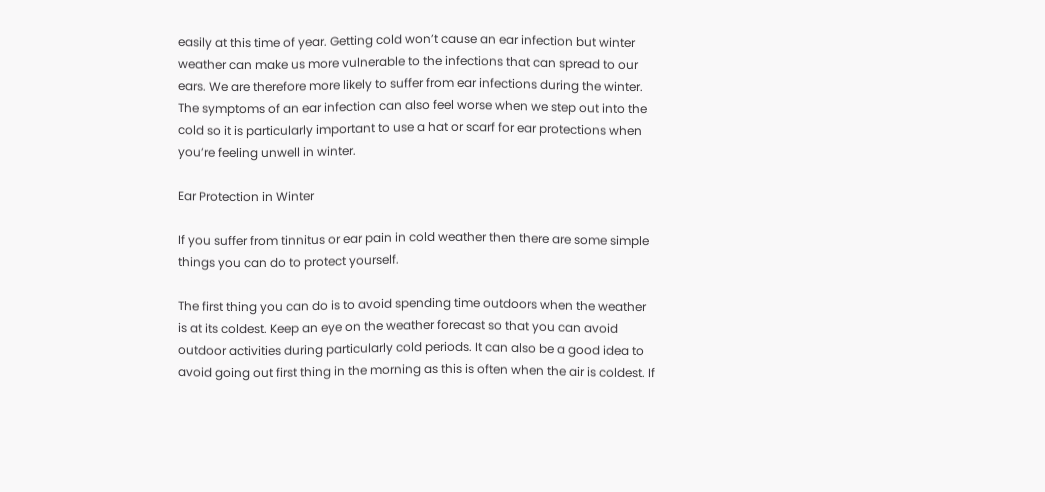easily at this time of year. Getting cold won’t cause an ear infection but winter weather can make us more vulnerable to the infections that can spread to our ears. We are therefore more likely to suffer from ear infections during the winter. The symptoms of an ear infection can also feel worse when we step out into the cold so it is particularly important to use a hat or scarf for ear protections when you’re feeling unwell in winter.

Ear Protection in Winter

If you suffer from tinnitus or ear pain in cold weather then there are some simple things you can do to protect yourself.

The first thing you can do is to avoid spending time outdoors when the weather is at its coldest. Keep an eye on the weather forecast so that you can avoid outdoor activities during particularly cold periods. It can also be a good idea to avoid going out first thing in the morning as this is often when the air is coldest. If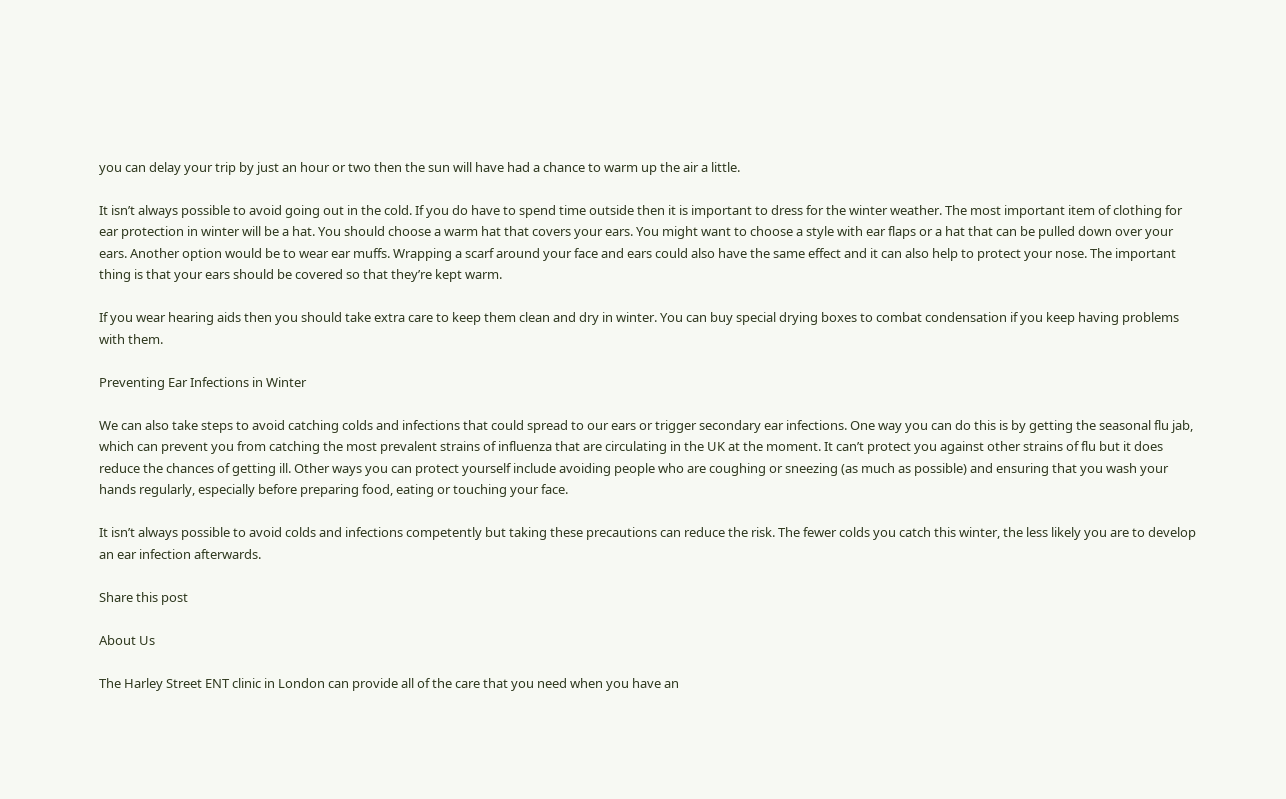you can delay your trip by just an hour or two then the sun will have had a chance to warm up the air a little.

It isn’t always possible to avoid going out in the cold. If you do have to spend time outside then it is important to dress for the winter weather. The most important item of clothing for ear protection in winter will be a hat. You should choose a warm hat that covers your ears. You might want to choose a style with ear flaps or a hat that can be pulled down over your ears. Another option would be to wear ear muffs. Wrapping a scarf around your face and ears could also have the same effect and it can also help to protect your nose. The important thing is that your ears should be covered so that they’re kept warm.

If you wear hearing aids then you should take extra care to keep them clean and dry in winter. You can buy special drying boxes to combat condensation if you keep having problems with them.

Preventing Ear Infections in Winter

We can also take steps to avoid catching colds and infections that could spread to our ears or trigger secondary ear infections. One way you can do this is by getting the seasonal flu jab, which can prevent you from catching the most prevalent strains of influenza that are circulating in the UK at the moment. It can’t protect you against other strains of flu but it does reduce the chances of getting ill. Other ways you can protect yourself include avoiding people who are coughing or sneezing (as much as possible) and ensuring that you wash your hands regularly, especially before preparing food, eating or touching your face.

It isn’t always possible to avoid colds and infections competently but taking these precautions can reduce the risk. The fewer colds you catch this winter, the less likely you are to develop an ear infection afterwards.

Share this post

About Us

The Harley Street ENT clinic in London can provide all of the care that you need when you have an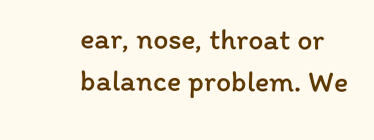ear, nose, throat or balance problem. We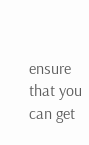ensure that you can get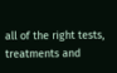all of the right tests, treatments and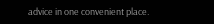advice in one convenient place.